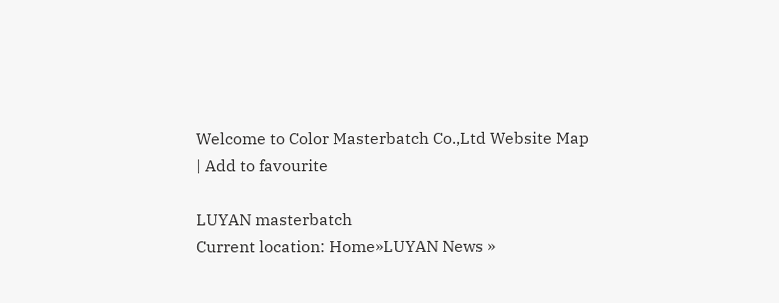Welcome to Color Masterbatch Co.,Ltd Website Map | Add to favourite

LUYAN masterbatch
Current location: Home»LUYAN News »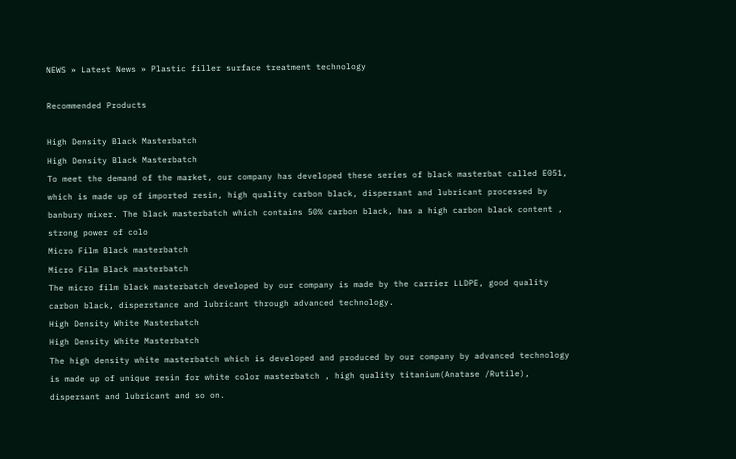NEWS » Latest News » Plastic filler surface treatment technology

Recommended Products

High Density Black Masterbatch
High Density Black Masterbatch
To meet the demand of the market, our company has developed these series of black masterbat called E051, which is made up of imported resin, high quality carbon black, dispersant and lubricant processed by banbury mixer. The black masterbatch which contains 50% carbon black, has a high carbon black content , strong power of colo
Micro Film Black masterbatch
Micro Film Black masterbatch
The micro film black masterbatch developed by our company is made by the carrier LLDPE, good quality carbon black, disperstance and lubricant through advanced technology.
High Density White Masterbatch
High Density White Masterbatch
The high density white masterbatch which is developed and produced by our company by advanced technology is made up of unique resin for white color masterbatch , high quality titanium(Anatase /Rutile), dispersant and lubricant and so on.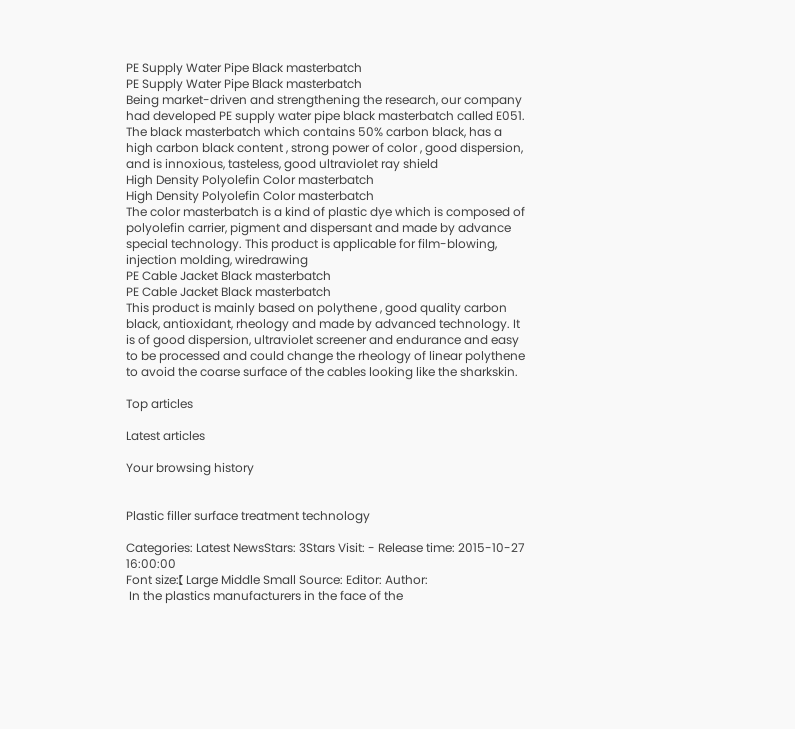PE Supply Water Pipe Black masterbatch
PE Supply Water Pipe Black masterbatch
Being market-driven and strengthening the research, our company had developed PE supply water pipe black masterbatch called E051. The black masterbatch which contains 50% carbon black, has a high carbon black content , strong power of color , good dispersion, and is innoxious, tasteless, good ultraviolet ray shield
High Density Polyolefin Color masterbatch
High Density Polyolefin Color masterbatch
The color masterbatch is a kind of plastic dye which is composed of polyolefin carrier, pigment and dispersant and made by advance special technology. This product is applicable for film-blowing, injection molding, wiredrawing
PE Cable Jacket Black masterbatch
PE Cable Jacket Black masterbatch
This product is mainly based on polythene , good quality carbon black, antioxidant, rheology and made by advanced technology. It is of good dispersion, ultraviolet screener and endurance and easy to be processed and could change the rheology of linear polythene to avoid the coarse surface of the cables looking like the sharkskin.

Top articles

Latest articles

Your browsing history


Plastic filler surface treatment technology

Categories: Latest NewsStars: 3Stars Visit: - Release time: 2015-10-27 16:00:00
Font size:【 Large Middle Small Source: Editor: Author:
 In the plastics manufacturers in the face of the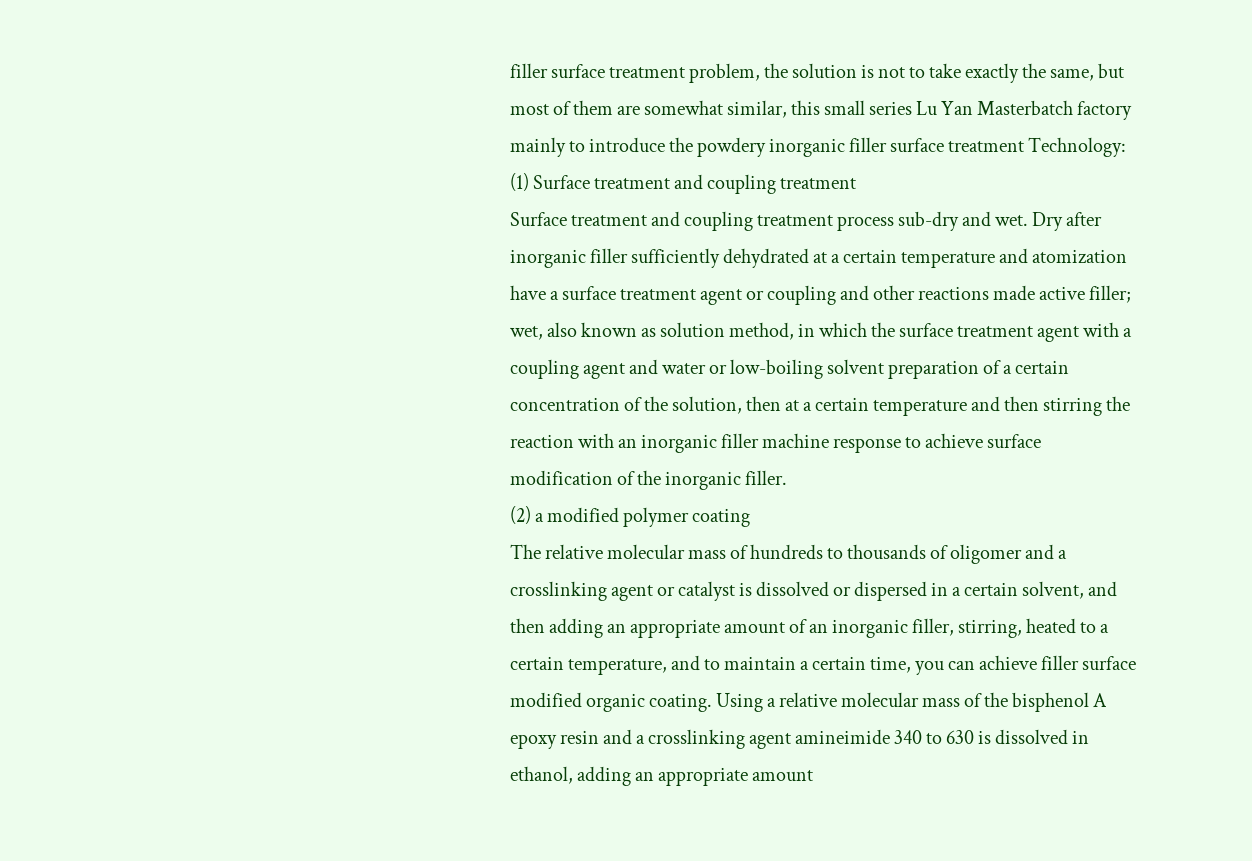filler surface treatment problem, the solution is not to take exactly the same, but most of them are somewhat similar, this small series Lu Yan Masterbatch factory mainly to introduce the powdery inorganic filler surface treatment Technology:
(1) Surface treatment and coupling treatment
Surface treatment and coupling treatment process sub-dry and wet. Dry after inorganic filler sufficiently dehydrated at a certain temperature and atomization have a surface treatment agent or coupling and other reactions made active filler; wet, also known as solution method, in which the surface treatment agent with a coupling agent and water or low-boiling solvent preparation of a certain concentration of the solution, then at a certain temperature and then stirring the reaction with an inorganic filler machine response to achieve surface modification of the inorganic filler.
(2) a modified polymer coating
The relative molecular mass of hundreds to thousands of oligomer and a crosslinking agent or catalyst is dissolved or dispersed in a certain solvent, and then adding an appropriate amount of an inorganic filler, stirring, heated to a certain temperature, and to maintain a certain time, you can achieve filler surface modified organic coating. Using a relative molecular mass of the bisphenol A epoxy resin and a crosslinking agent amineimide 340 to 630 is dissolved in ethanol, adding an appropriate amount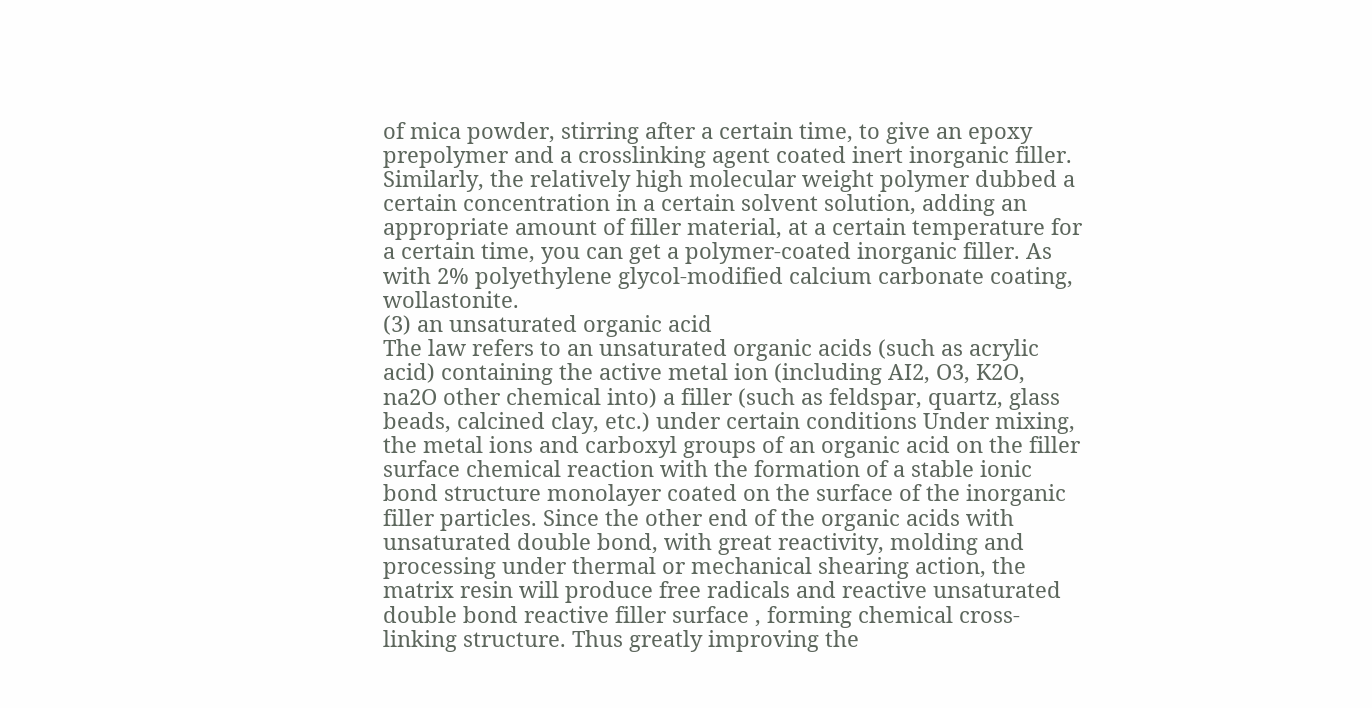of mica powder, stirring after a certain time, to give an epoxy prepolymer and a crosslinking agent coated inert inorganic filler. Similarly, the relatively high molecular weight polymer dubbed a certain concentration in a certain solvent solution, adding an appropriate amount of filler material, at a certain temperature for a certain time, you can get a polymer-coated inorganic filler. As with 2% polyethylene glycol-modified calcium carbonate coating, wollastonite.
(3) an unsaturated organic acid
The law refers to an unsaturated organic acids (such as acrylic acid) containing the active metal ion (including AI2, O3, K2O, na2O other chemical into) a filler (such as feldspar, quartz, glass beads, calcined clay, etc.) under certain conditions Under mixing, the metal ions and carboxyl groups of an organic acid on the filler surface chemical reaction with the formation of a stable ionic bond structure monolayer coated on the surface of the inorganic filler particles. Since the other end of the organic acids with unsaturated double bond, with great reactivity, molding and processing under thermal or mechanical shearing action, the matrix resin will produce free radicals and reactive unsaturated double bond reactive filler surface , forming chemical cross-linking structure. Thus greatly improving the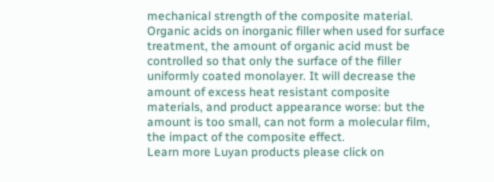mechanical strength of the composite material.
Organic acids on inorganic filler when used for surface treatment, the amount of organic acid must be controlled so that only the surface of the filler uniformly coated monolayer. It will decrease the amount of excess heat resistant composite materials, and product appearance worse: but the amount is too small, can not form a molecular film, the impact of the composite effect.
Learn more Luyan products please click on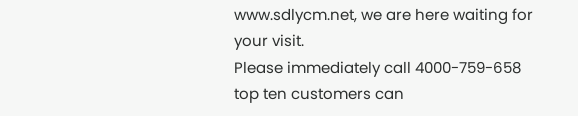www.sdlycm.net, we are here waiting for your visit.
Please immediately call 4000-759-658 top ten customers can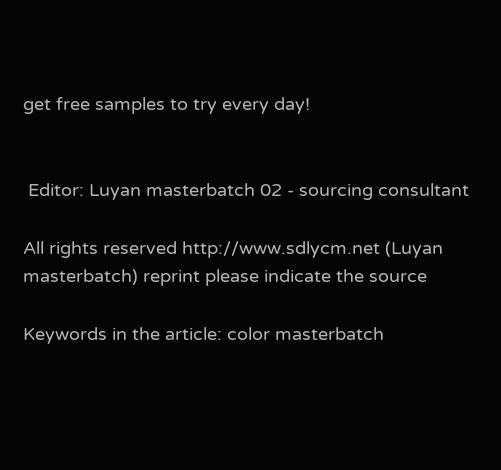get free samples to try every day!


 Editor: Luyan masterbatch 02 - sourcing consultant

All rights reserved http://www.sdlycm.net (Luyan masterbatch) reprint please indicate the source

Keywords in the article: color masterbatch